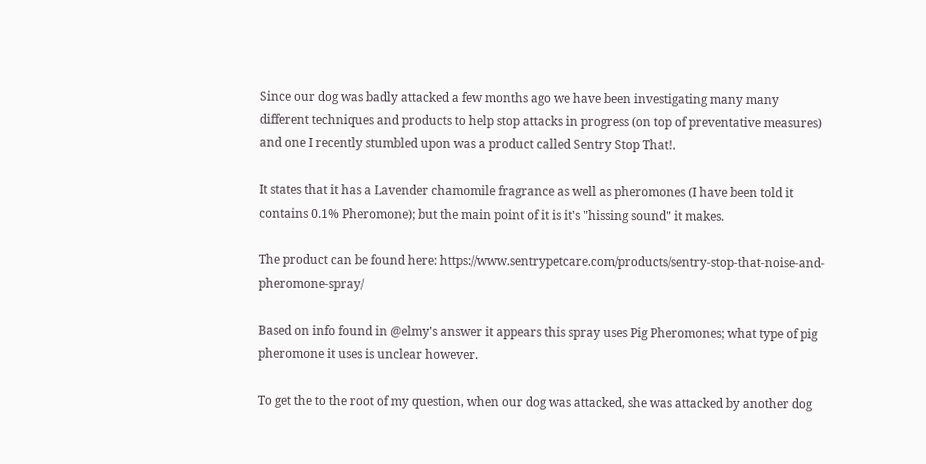Since our dog was badly attacked a few months ago we have been investigating many many different techniques and products to help stop attacks in progress (on top of preventative measures) and one I recently stumbled upon was a product called Sentry Stop That!.

It states that it has a Lavender chamomile fragrance as well as pheromones (I have been told it contains 0.1% Pheromone); but the main point of it is it's "hissing sound" it makes.

The product can be found here: https://www.sentrypetcare.com/products/sentry-stop-that-noise-and-pheromone-spray/

Based on info found in @elmy's answer it appears this spray uses Pig Pheromones; what type of pig pheromone it uses is unclear however.

To get the to the root of my question, when our dog was attacked, she was attacked by another dog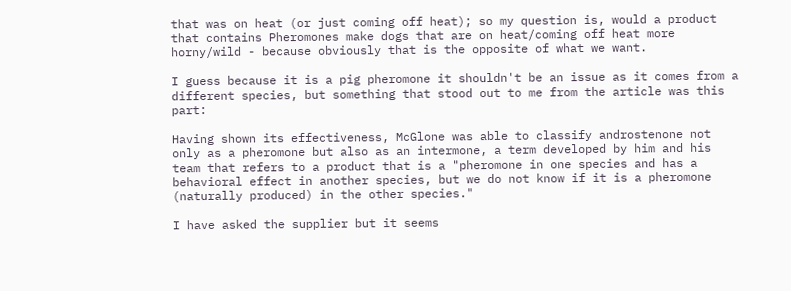that was on heat (or just coming off heat); so my question is, would a product that contains Pheromones make dogs that are on heat/coming off heat more horny/wild - because obviously that is the opposite of what we want.

I guess because it is a pig pheromone it shouldn't be an issue as it comes from a different species, but something that stood out to me from the article was this part:

Having shown its effectiveness, McGlone was able to classify androstenone not only as a pheromone but also as an intermone, a term developed by him and his team that refers to a product that is a "pheromone in one species and has a behavioral effect in another species, but we do not know if it is a pheromone (naturally produced) in the other species."

I have asked the supplier but it seems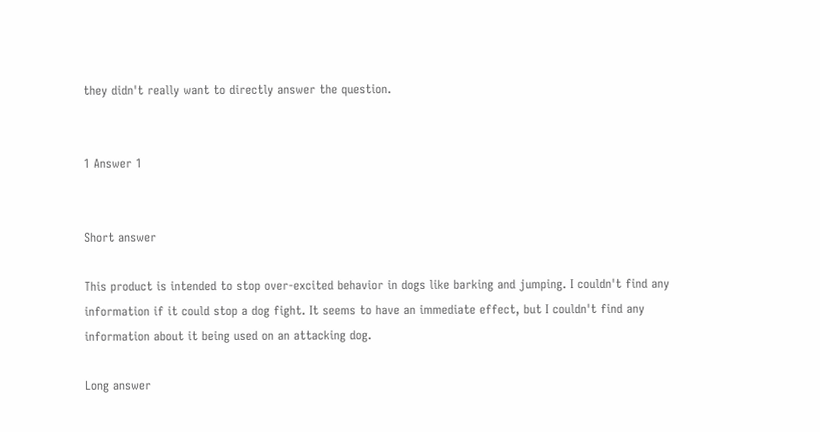they didn't really want to directly answer the question.


1 Answer 1


Short answer

This product is intended to stop over-excited behavior in dogs like barking and jumping. I couldn't find any information if it could stop a dog fight. It seems to have an immediate effect, but I couldn't find any information about it being used on an attacking dog.

Long answer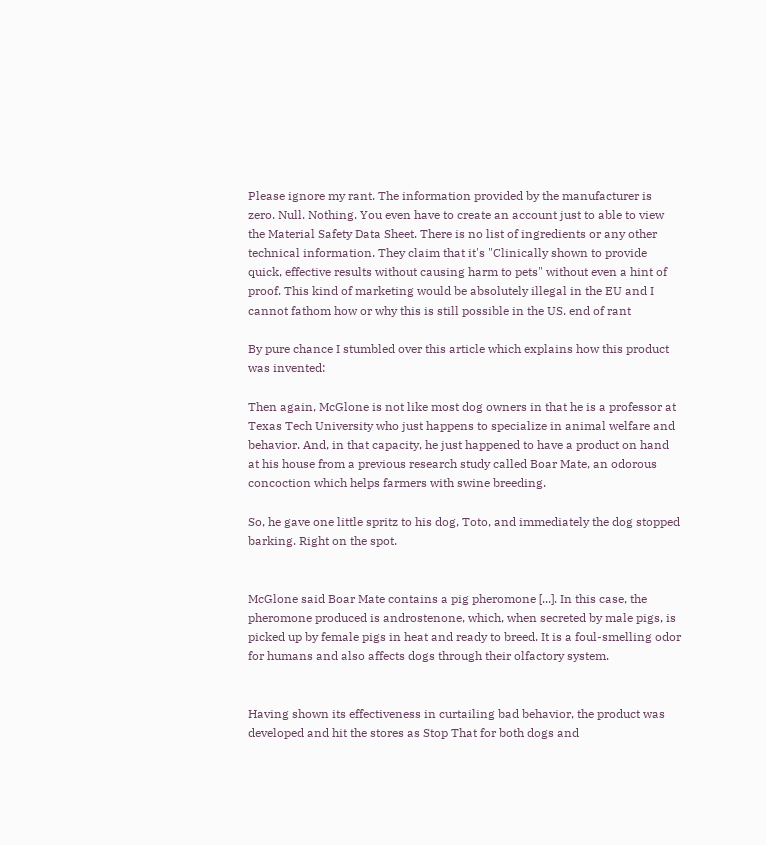Please ignore my rant. The information provided by the manufacturer is zero. Null. Nothing. You even have to create an account just to able to view the Material Safety Data Sheet. There is no list of ingredients or any other technical information. They claim that it's "Clinically shown to provide quick, effective results without causing harm to pets" without even a hint of proof. This kind of marketing would be absolutely illegal in the EU and I cannot fathom how or why this is still possible in the US. end of rant

By pure chance I stumbled over this article which explains how this product was invented:

Then again, McGlone is not like most dog owners in that he is a professor at Texas Tech University who just happens to specialize in animal welfare and behavior. And, in that capacity, he just happened to have a product on hand at his house from a previous research study called Boar Mate, an odorous concoction which helps farmers with swine breeding.

So, he gave one little spritz to his dog, Toto, and immediately the dog stopped barking. Right on the spot.


McGlone said Boar Mate contains a pig pheromone [...]. In this case, the pheromone produced is androstenone, which, when secreted by male pigs, is picked up by female pigs in heat and ready to breed. It is a foul-smelling odor for humans and also affects dogs through their olfactory system.


Having shown its effectiveness in curtailing bad behavior, the product was developed and hit the stores as Stop That for both dogs and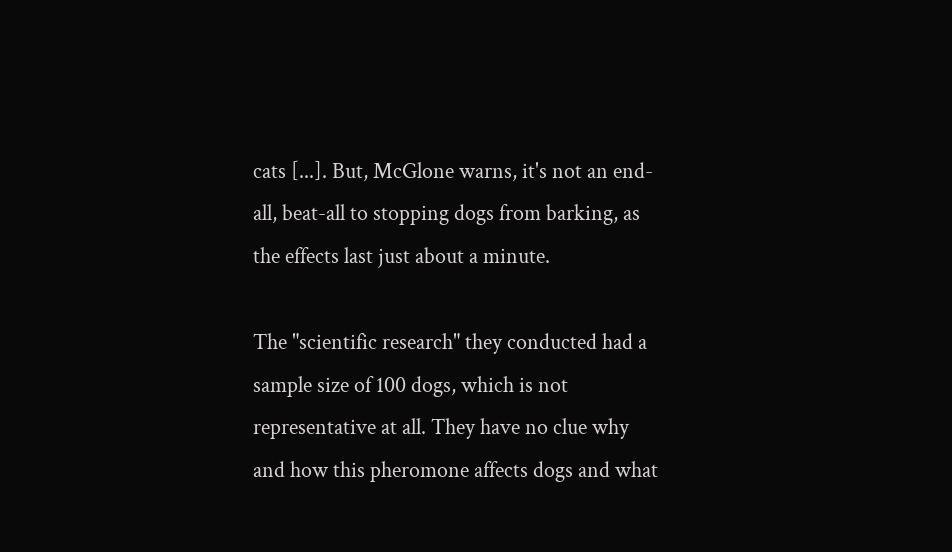cats [...]. But, McGlone warns, it's not an end-all, beat-all to stopping dogs from barking, as the effects last just about a minute.

The "scientific research" they conducted had a sample size of 100 dogs, which is not representative at all. They have no clue why and how this pheromone affects dogs and what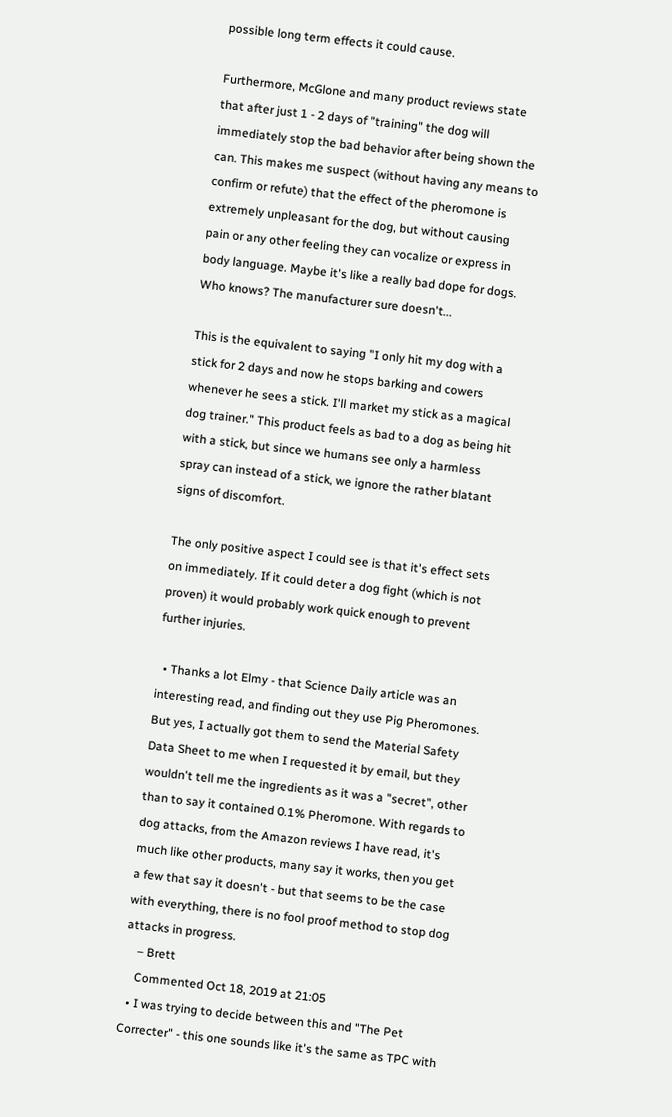possible long term effects it could cause.

Furthermore, McGlone and many product reviews state that after just 1 - 2 days of "training" the dog will immediately stop the bad behavior after being shown the can. This makes me suspect (without having any means to confirm or refute) that the effect of the pheromone is extremely unpleasant for the dog, but without causing pain or any other feeling they can vocalize or express in body language. Maybe it's like a really bad dope for dogs. Who knows? The manufacturer sure doesn't...

This is the equivalent to saying "I only hit my dog with a stick for 2 days and now he stops barking and cowers whenever he sees a stick. I'll market my stick as a magical dog trainer." This product feels as bad to a dog as being hit with a stick, but since we humans see only a harmless spray can instead of a stick, we ignore the rather blatant signs of discomfort.

The only positive aspect I could see is that it's effect sets on immediately. If it could deter a dog fight (which is not proven) it would probably work quick enough to prevent further injuries.

  • Thanks a lot Elmy - that Science Daily article was an interesting read, and finding out they use Pig Pheromones. But yes, I actually got them to send the Material Safety Data Sheet to me when I requested it by email, but they wouldn't tell me the ingredients as it was a "secret", other than to say it contained 0.1% Pheromone. With regards to dog attacks, from the Amazon reviews I have read, it's much like other products, many say it works, then you get a few that say it doesn't - but that seems to be the case with everything, there is no fool proof method to stop dog attacks in progress.
    – Brett
    Commented Oct 18, 2019 at 21:05
  • I was trying to decide between this and "The Pet Correcter" - this one sounds like it's the same as TPC with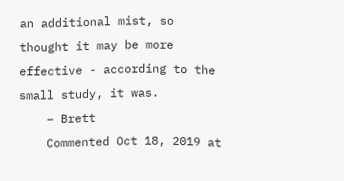an additional mist, so thought it may be more effective - according to the small study, it was.
    – Brett
    Commented Oct 18, 2019 at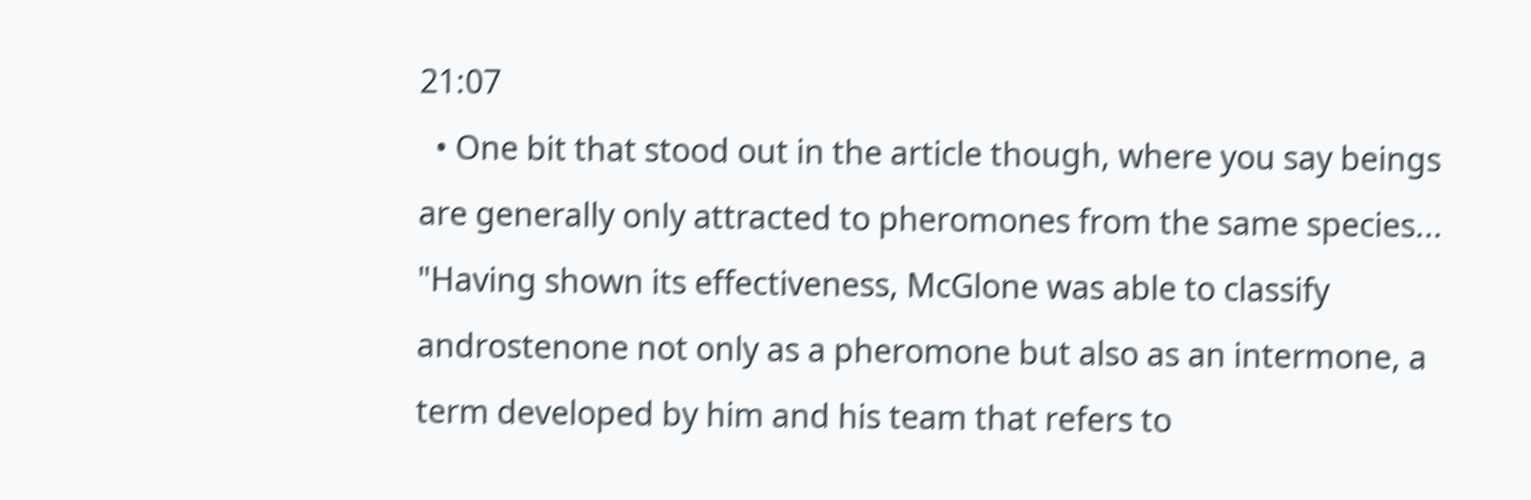21:07
  • One bit that stood out in the article though, where you say beings are generally only attracted to pheromones from the same species... "Having shown its effectiveness, McGlone was able to classify androstenone not only as a pheromone but also as an intermone, a term developed by him and his team that refers to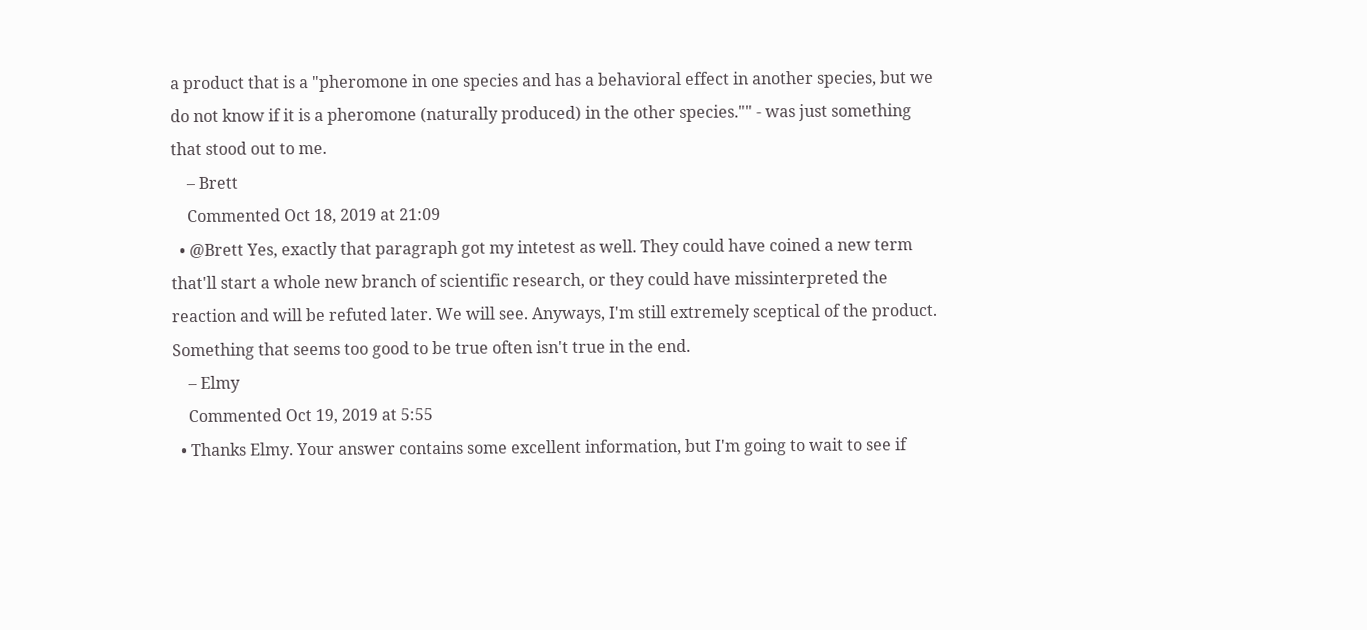a product that is a "pheromone in one species and has a behavioral effect in another species, but we do not know if it is a pheromone (naturally produced) in the other species."" - was just something that stood out to me.
    – Brett
    Commented Oct 18, 2019 at 21:09
  • @Brett Yes, exactly that paragraph got my intetest as well. They could have coined a new term that'll start a whole new branch of scientific research, or they could have missinterpreted the reaction and will be refuted later. We will see. Anyways, I'm still extremely sceptical of the product. Something that seems too good to be true often isn't true in the end.
    – Elmy
    Commented Oct 19, 2019 at 5:55
  • Thanks Elmy. Your answer contains some excellent information, but I'm going to wait to see if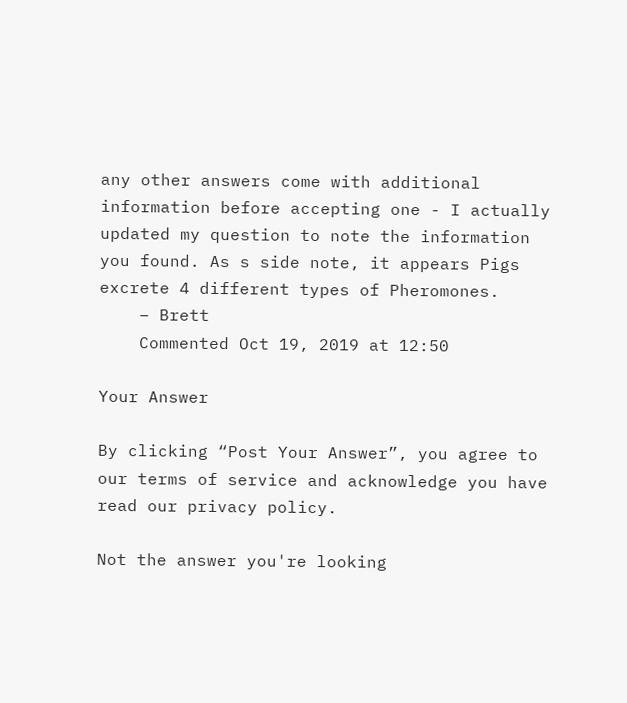any other answers come with additional information before accepting one - I actually updated my question to note the information you found. As s side note, it appears Pigs excrete 4 different types of Pheromones.
    – Brett
    Commented Oct 19, 2019 at 12:50

Your Answer

By clicking “Post Your Answer”, you agree to our terms of service and acknowledge you have read our privacy policy.

Not the answer you're looking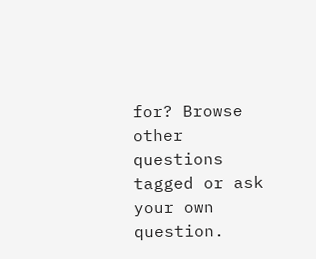for? Browse other questions tagged or ask your own question.